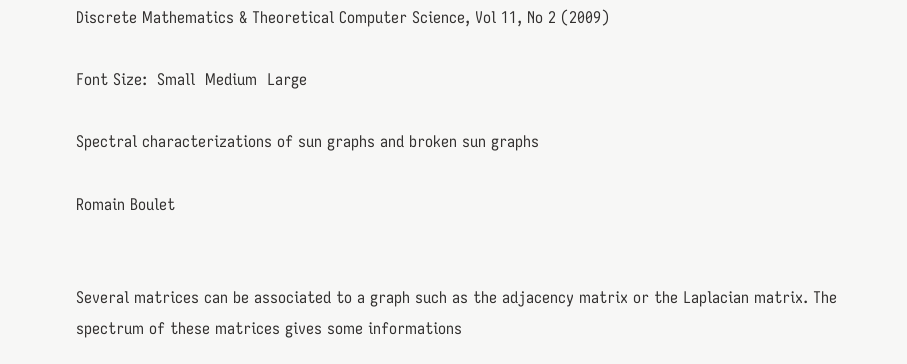Discrete Mathematics & Theoretical Computer Science, Vol 11, No 2 (2009)

Font Size:  Small  Medium  Large

Spectral characterizations of sun graphs and broken sun graphs

Romain Boulet


Several matrices can be associated to a graph such as the adjacency matrix or the Laplacian matrix. The spectrum of these matrices gives some informations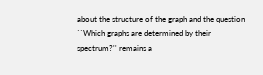about the structure of the graph and the question ``Which graphs are determined by their spectrum?'' remains a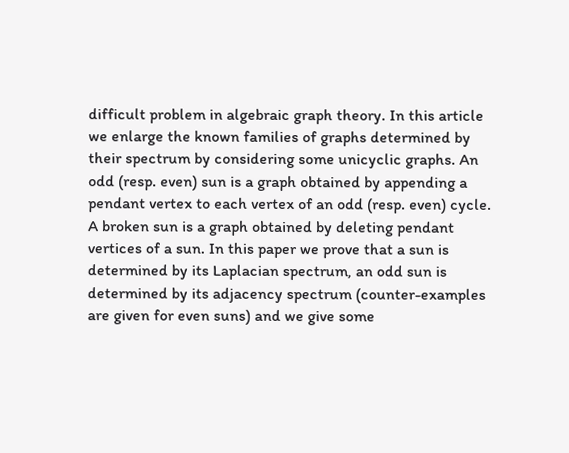difficult problem in algebraic graph theory. In this article we enlarge the known families of graphs determined by their spectrum by considering some unicyclic graphs. An odd (resp. even) sun is a graph obtained by appending a pendant vertex to each vertex of an odd (resp. even) cycle. A broken sun is a graph obtained by deleting pendant vertices of a sun. In this paper we prove that a sun is determined by its Laplacian spectrum, an odd sun is determined by its adjacency spectrum (counter-examples are given for even suns) and we give some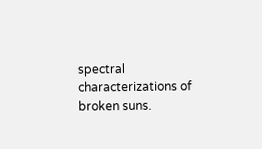spectral characterizations of broken suns.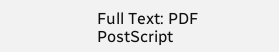Full Text: PDF PostScript